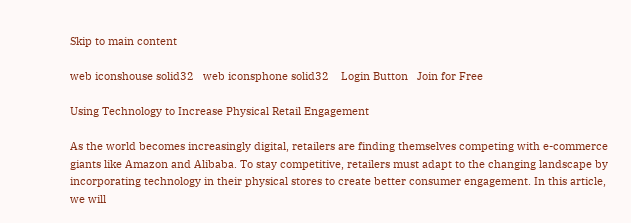Skip to main content

web iconshouse solid32   web iconsphone solid32    Login Button   Join for Free

Using Technology to Increase Physical Retail Engagement

As the world becomes increasingly digital, retailers are finding themselves competing with e-commerce giants like Amazon and Alibaba. To stay competitive, retailers must adapt to the changing landscape by incorporating technology in their physical stores to create better consumer engagement. In this article, we will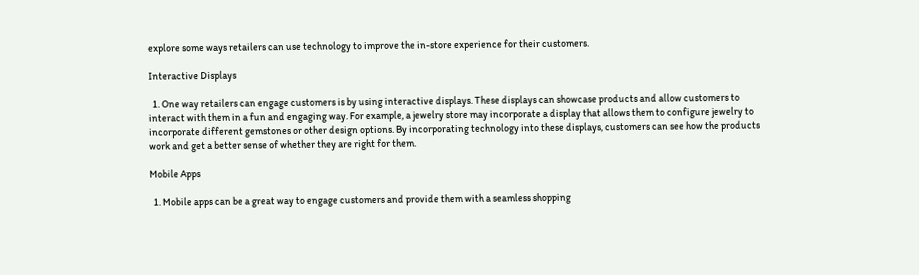explore some ways retailers can use technology to improve the in-store experience for their customers.

Interactive Displays

  1. One way retailers can engage customers is by using interactive displays. These displays can showcase products and allow customers to interact with them in a fun and engaging way. For example, a jewelry store may incorporate a display that allows them to configure jewelry to incorporate different gemstones or other design options. By incorporating technology into these displays, customers can see how the products work and get a better sense of whether they are right for them.

Mobile Apps

  1. Mobile apps can be a great way to engage customers and provide them with a seamless shopping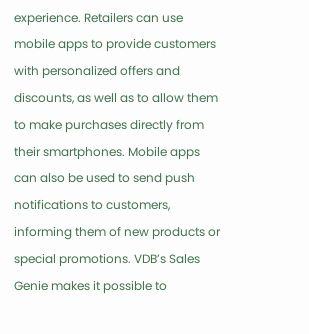experience. Retailers can use mobile apps to provide customers with personalized offers and discounts, as well as to allow them to make purchases directly from their smartphones. Mobile apps can also be used to send push notifications to customers, informing them of new products or special promotions. VDB’s Sales Genie makes it possible to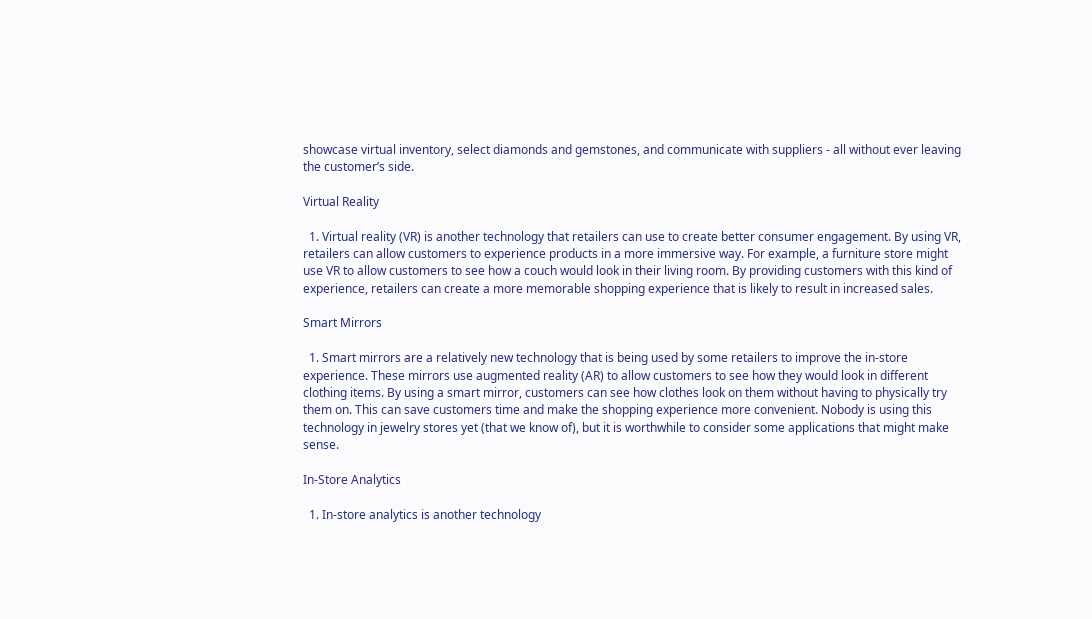showcase virtual inventory, select diamonds and gemstones, and communicate with suppliers - all without ever leaving the customer’s side.

Virtual Reality

  1. Virtual reality (VR) is another technology that retailers can use to create better consumer engagement. By using VR, retailers can allow customers to experience products in a more immersive way. For example, a furniture store might use VR to allow customers to see how a couch would look in their living room. By providing customers with this kind of experience, retailers can create a more memorable shopping experience that is likely to result in increased sales.

Smart Mirrors

  1. Smart mirrors are a relatively new technology that is being used by some retailers to improve the in-store experience. These mirrors use augmented reality (AR) to allow customers to see how they would look in different clothing items. By using a smart mirror, customers can see how clothes look on them without having to physically try them on. This can save customers time and make the shopping experience more convenient. Nobody is using this technology in jewelry stores yet (that we know of), but it is worthwhile to consider some applications that might make sense.

In-Store Analytics

  1. In-store analytics is another technology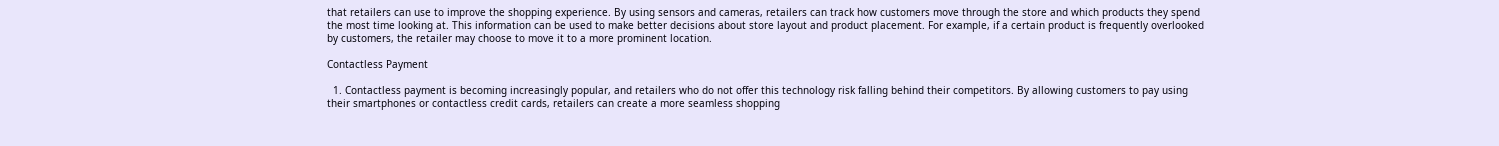that retailers can use to improve the shopping experience. By using sensors and cameras, retailers can track how customers move through the store and which products they spend the most time looking at. This information can be used to make better decisions about store layout and product placement. For example, if a certain product is frequently overlooked by customers, the retailer may choose to move it to a more prominent location.

Contactless Payment

  1. Contactless payment is becoming increasingly popular, and retailers who do not offer this technology risk falling behind their competitors. By allowing customers to pay using their smartphones or contactless credit cards, retailers can create a more seamless shopping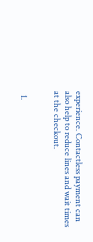experience. Contactless payment can also help to reduce lines and wait times at the checkout.


  1.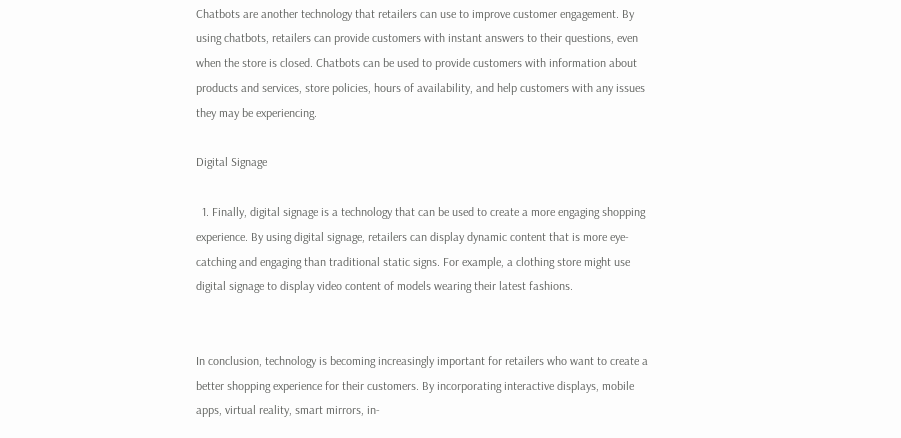Chatbots are another technology that retailers can use to improve customer engagement. By using chatbots, retailers can provide customers with instant answers to their questions, even when the store is closed. Chatbots can be used to provide customers with information about products and services, store policies, hours of availability, and help customers with any issues they may be experiencing.

Digital Signage

  1. Finally, digital signage is a technology that can be used to create a more engaging shopping experience. By using digital signage, retailers can display dynamic content that is more eye-catching and engaging than traditional static signs. For example, a clothing store might use digital signage to display video content of models wearing their latest fashions.


In conclusion, technology is becoming increasingly important for retailers who want to create a better shopping experience for their customers. By incorporating interactive displays, mobile apps, virtual reality, smart mirrors, in-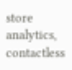store analytics, contactless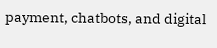payment, chatbots, and digital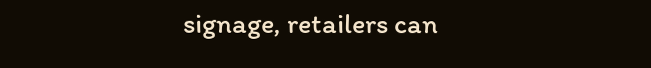signage, retailers can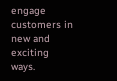engage customers in new and exciting ways.